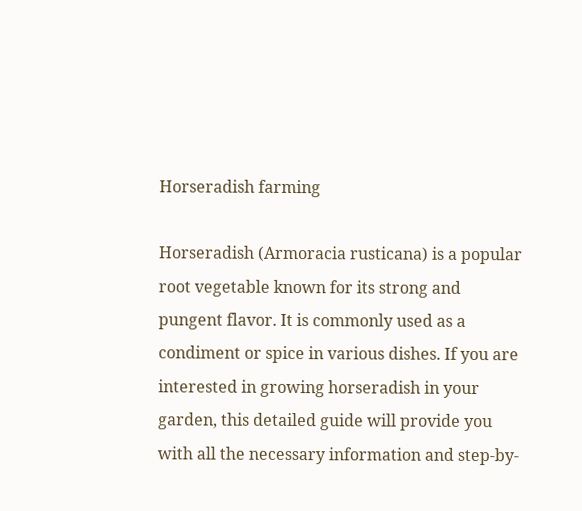Horseradish farming

Horseradish (Armoracia rusticana) is a popular root vegetable known for its strong and pungent flavor. It is commonly used as a condiment or spice in various dishes. If you are interested in growing horseradish in your garden, this detailed guide will provide you with all the necessary information and step-by-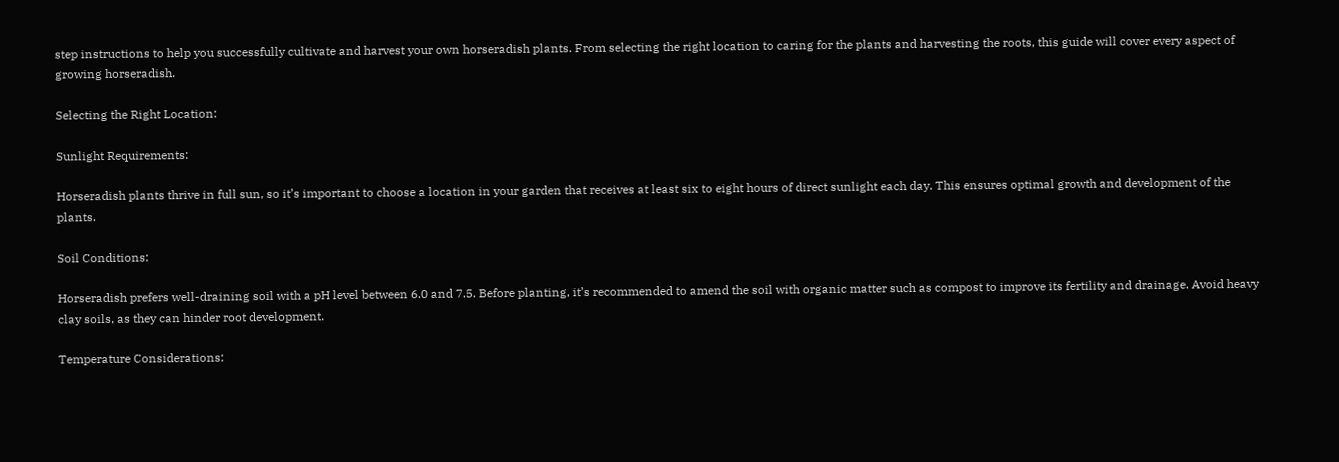step instructions to help you successfully cultivate and harvest your own horseradish plants. From selecting the right location to caring for the plants and harvesting the roots, this guide will cover every aspect of growing horseradish.

Selecting the Right Location:

Sunlight Requirements:

Horseradish plants thrive in full sun, so it’s important to choose a location in your garden that receives at least six to eight hours of direct sunlight each day. This ensures optimal growth and development of the plants.

Soil Conditions:

Horseradish prefers well-draining soil with a pH level between 6.0 and 7.5. Before planting, it’s recommended to amend the soil with organic matter such as compost to improve its fertility and drainage. Avoid heavy clay soils, as they can hinder root development.

Temperature Considerations: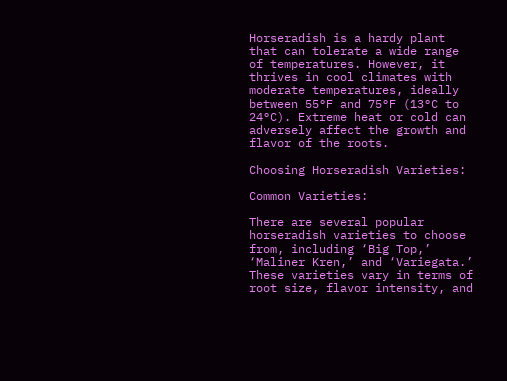Horseradish is a hardy plant that can tolerate a wide range of temperatures. However, it thrives in cool climates with moderate temperatures, ideally between 55°F and 75°F (13°C to 24°C). Extreme heat or cold can adversely affect the growth and flavor of the roots.

Choosing Horseradish Varieties:

Common Varieties:

There are several popular horseradish varieties to choose from, including ‘Big Top,’ ‘Maliner Kren,’ and ‘Variegata.’ These varieties vary in terms of root size, flavor intensity, and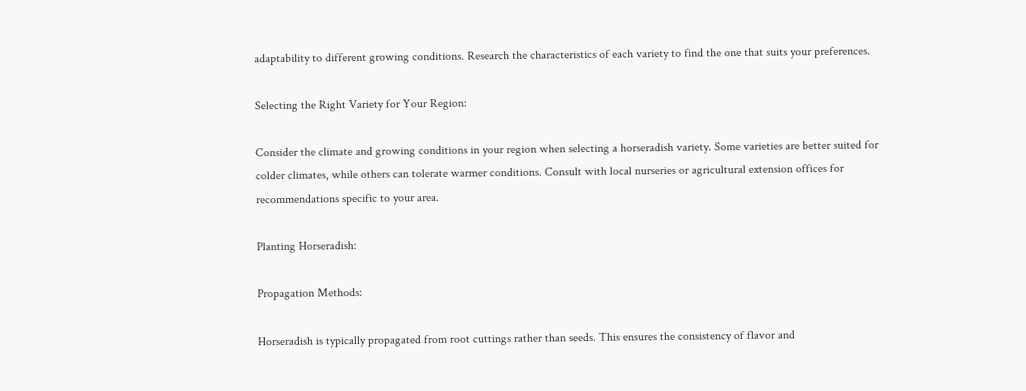adaptability to different growing conditions. Research the characteristics of each variety to find the one that suits your preferences.

Selecting the Right Variety for Your Region:

Consider the climate and growing conditions in your region when selecting a horseradish variety. Some varieties are better suited for colder climates, while others can tolerate warmer conditions. Consult with local nurseries or agricultural extension offices for recommendations specific to your area.

Planting Horseradish:

Propagation Methods:

Horseradish is typically propagated from root cuttings rather than seeds. This ensures the consistency of flavor and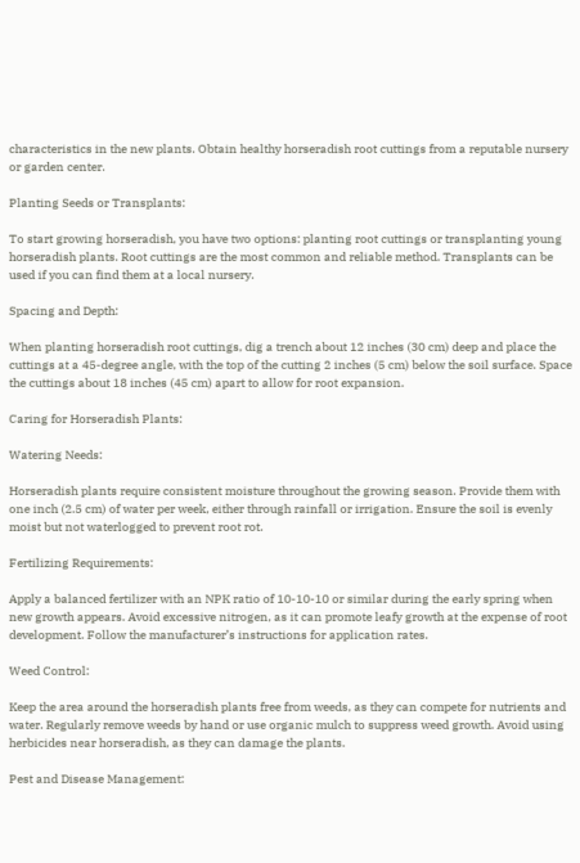characteristics in the new plants. Obtain healthy horseradish root cuttings from a reputable nursery or garden center.

Planting Seeds or Transplants:

To start growing horseradish, you have two options: planting root cuttings or transplanting young horseradish plants. Root cuttings are the most common and reliable method. Transplants can be used if you can find them at a local nursery.

Spacing and Depth:

When planting horseradish root cuttings, dig a trench about 12 inches (30 cm) deep and place the cuttings at a 45-degree angle, with the top of the cutting 2 inches (5 cm) below the soil surface. Space the cuttings about 18 inches (45 cm) apart to allow for root expansion.

Caring for Horseradish Plants:

Watering Needs:

Horseradish plants require consistent moisture throughout the growing season. Provide them with one inch (2.5 cm) of water per week, either through rainfall or irrigation. Ensure the soil is evenly moist but not waterlogged to prevent root rot.

Fertilizing Requirements:

Apply a balanced fertilizer with an NPK ratio of 10-10-10 or similar during the early spring when new growth appears. Avoid excessive nitrogen, as it can promote leafy growth at the expense of root development. Follow the manufacturer’s instructions for application rates.

Weed Control:

Keep the area around the horseradish plants free from weeds, as they can compete for nutrients and water. Regularly remove weeds by hand or use organic mulch to suppress weed growth. Avoid using herbicides near horseradish, as they can damage the plants.

Pest and Disease Management: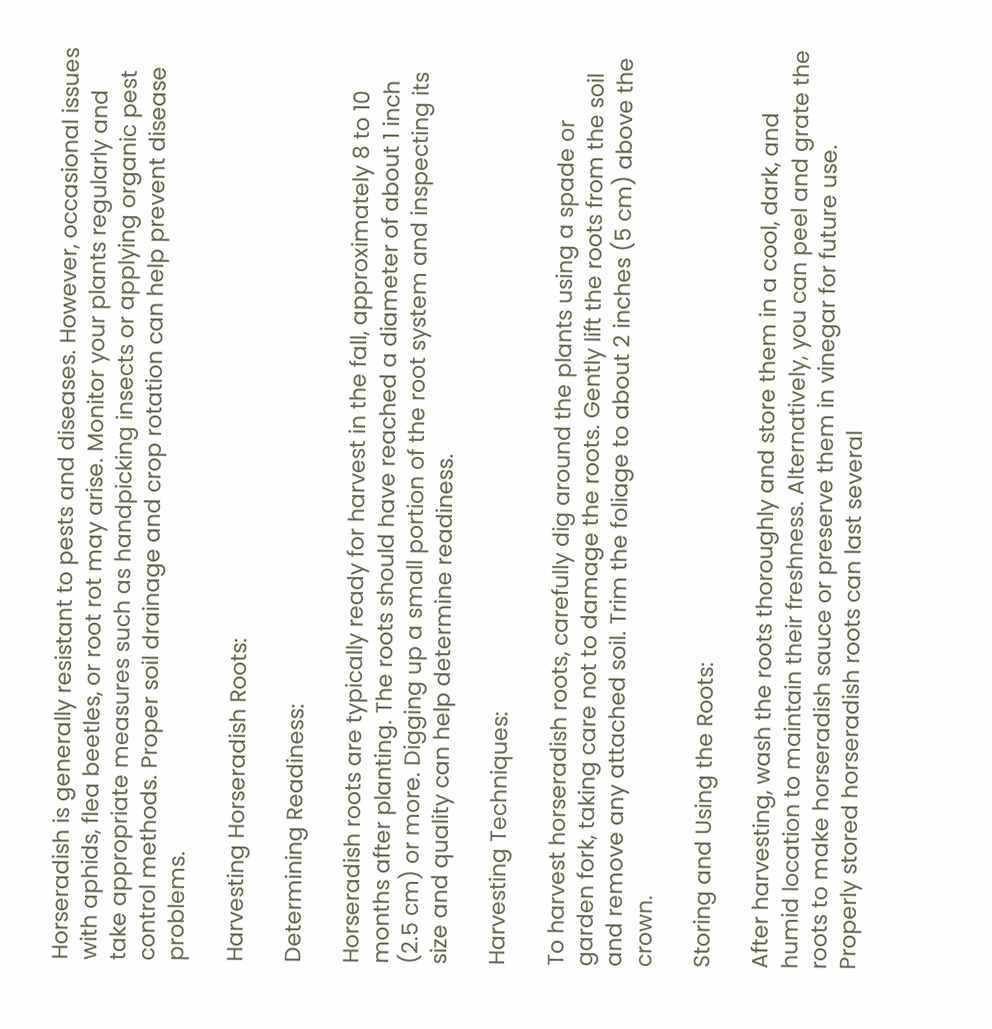Horseradish is generally resistant to pests and diseases. However, occasional issues with aphids, flea beetles, or root rot may arise. Monitor your plants regularly and take appropriate measures such as handpicking insects or applying organic pest control methods. Proper soil drainage and crop rotation can help prevent disease problems.

Harvesting Horseradish Roots:

Determining Readiness:

Horseradish roots are typically ready for harvest in the fall, approximately 8 to 10 months after planting. The roots should have reached a diameter of about 1 inch (2.5 cm) or more. Digging up a small portion of the root system and inspecting its size and quality can help determine readiness.

Harvesting Techniques:

To harvest horseradish roots, carefully dig around the plants using a spade or garden fork, taking care not to damage the roots. Gently lift the roots from the soil and remove any attached soil. Trim the foliage to about 2 inches (5 cm) above the crown.

Storing and Using the Roots:

After harvesting, wash the roots thoroughly and store them in a cool, dark, and humid location to maintain their freshness. Alternatively, you can peel and grate the roots to make horseradish sauce or preserve them in vinegar for future use. Properly stored horseradish roots can last several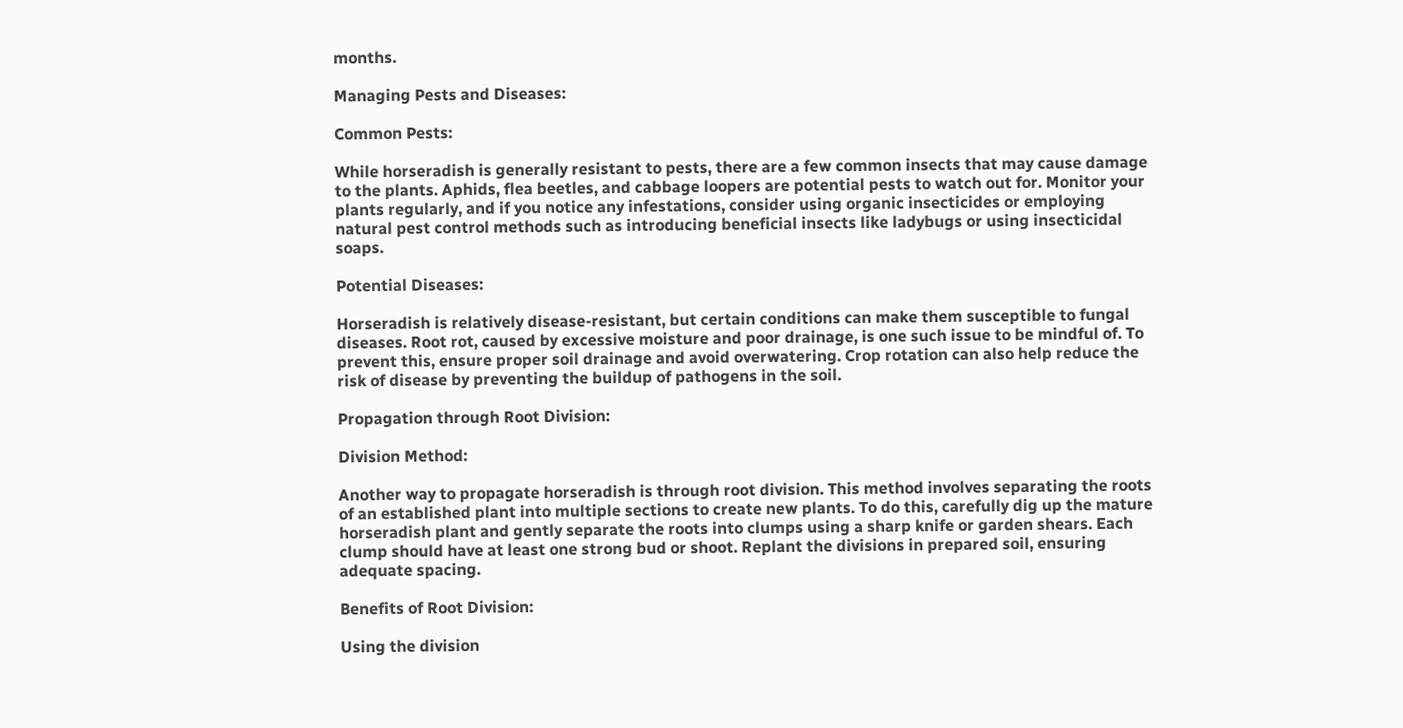months.

Managing Pests and Diseases:

Common Pests:

While horseradish is generally resistant to pests, there are a few common insects that may cause damage to the plants. Aphids, flea beetles, and cabbage loopers are potential pests to watch out for. Monitor your plants regularly, and if you notice any infestations, consider using organic insecticides or employing natural pest control methods such as introducing beneficial insects like ladybugs or using insecticidal soaps.

Potential Diseases:

Horseradish is relatively disease-resistant, but certain conditions can make them susceptible to fungal diseases. Root rot, caused by excessive moisture and poor drainage, is one such issue to be mindful of. To prevent this, ensure proper soil drainage and avoid overwatering. Crop rotation can also help reduce the risk of disease by preventing the buildup of pathogens in the soil.

Propagation through Root Division:

Division Method:

Another way to propagate horseradish is through root division. This method involves separating the roots of an established plant into multiple sections to create new plants. To do this, carefully dig up the mature horseradish plant and gently separate the roots into clumps using a sharp knife or garden shears. Each clump should have at least one strong bud or shoot. Replant the divisions in prepared soil, ensuring adequate spacing.

Benefits of Root Division:

Using the division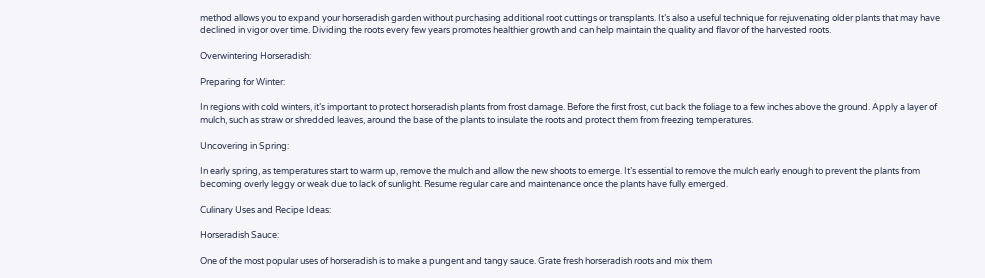method allows you to expand your horseradish garden without purchasing additional root cuttings or transplants. It’s also a useful technique for rejuvenating older plants that may have declined in vigor over time. Dividing the roots every few years promotes healthier growth and can help maintain the quality and flavor of the harvested roots.

Overwintering Horseradish:

Preparing for Winter:

In regions with cold winters, it’s important to protect horseradish plants from frost damage. Before the first frost, cut back the foliage to a few inches above the ground. Apply a layer of mulch, such as straw or shredded leaves, around the base of the plants to insulate the roots and protect them from freezing temperatures.

Uncovering in Spring:

In early spring, as temperatures start to warm up, remove the mulch and allow the new shoots to emerge. It’s essential to remove the mulch early enough to prevent the plants from becoming overly leggy or weak due to lack of sunlight. Resume regular care and maintenance once the plants have fully emerged.

Culinary Uses and Recipe Ideas:

Horseradish Sauce:

One of the most popular uses of horseradish is to make a pungent and tangy sauce. Grate fresh horseradish roots and mix them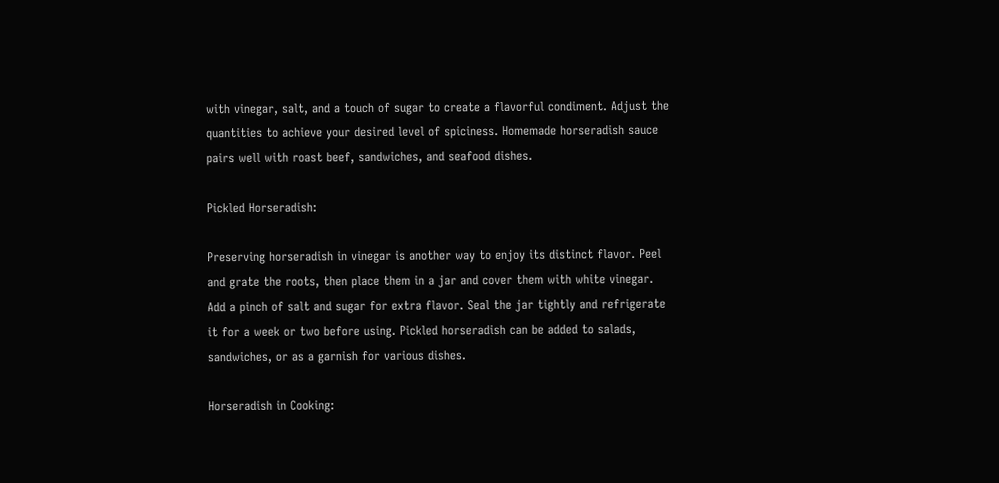with vinegar, salt, and a touch of sugar to create a flavorful condiment. Adjust the quantities to achieve your desired level of spiciness. Homemade horseradish sauce pairs well with roast beef, sandwiches, and seafood dishes.

Pickled Horseradish:

Preserving horseradish in vinegar is another way to enjoy its distinct flavor. Peel and grate the roots, then place them in a jar and cover them with white vinegar. Add a pinch of salt and sugar for extra flavor. Seal the jar tightly and refrigerate it for a week or two before using. Pickled horseradish can be added to salads, sandwiches, or as a garnish for various dishes.

Horseradish in Cooking: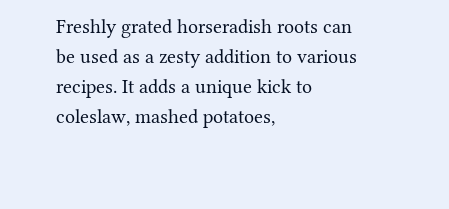Freshly grated horseradish roots can be used as a zesty addition to various recipes. It adds a unique kick to coleslaw, mashed potatoes,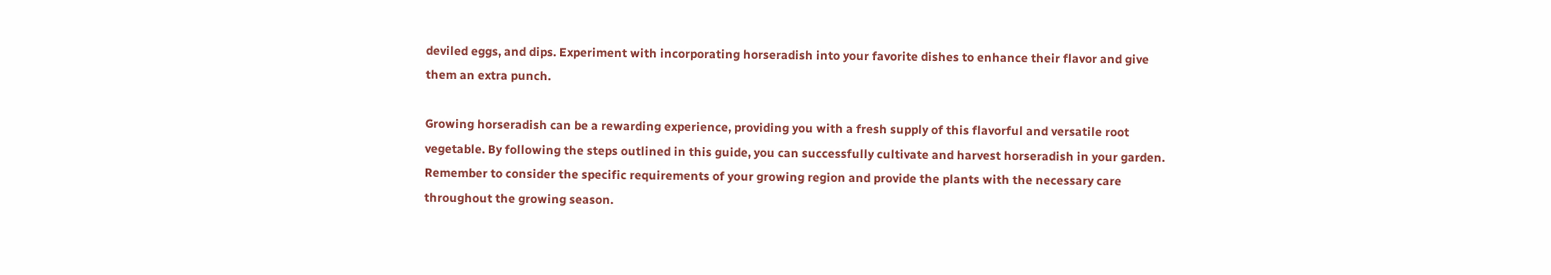deviled eggs, and dips. Experiment with incorporating horseradish into your favorite dishes to enhance their flavor and give them an extra punch.

Growing horseradish can be a rewarding experience, providing you with a fresh supply of this flavorful and versatile root vegetable. By following the steps outlined in this guide, you can successfully cultivate and harvest horseradish in your garden. Remember to consider the specific requirements of your growing region and provide the plants with the necessary care throughout the growing season.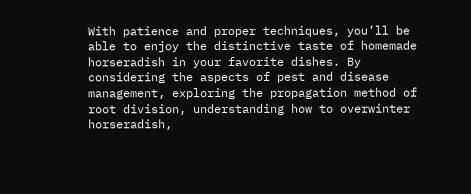With patience and proper techniques, you’ll be able to enjoy the distinctive taste of homemade horseradish in your favorite dishes. By considering the aspects of pest and disease management, exploring the propagation method of root division, understanding how to overwinter horseradish,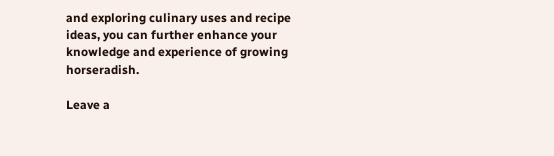and exploring culinary uses and recipe ideas, you can further enhance your knowledge and experience of growing horseradish.

Leave a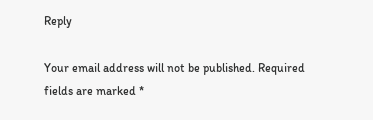Reply

Your email address will not be published. Required fields are marked *